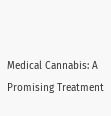Medical Cannabis: A Promising Treatment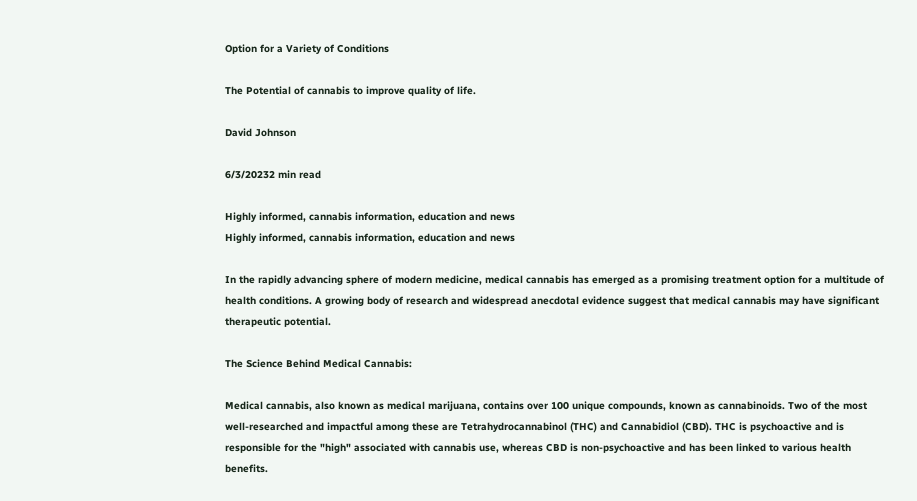Option for a Variety of Conditions

The Potential of cannabis to improve quality of life.

David Johnson

6/3/20232 min read

Highly informed, cannabis information, education and news
Highly informed, cannabis information, education and news

In the rapidly advancing sphere of modern medicine, medical cannabis has emerged as a promising treatment option for a multitude of health conditions. A growing body of research and widespread anecdotal evidence suggest that medical cannabis may have significant therapeutic potential.

The Science Behind Medical Cannabis:

Medical cannabis, also known as medical marijuana, contains over 100 unique compounds, known as cannabinoids. Two of the most well-researched and impactful among these are Tetrahydrocannabinol (THC) and Cannabidiol (CBD). THC is psychoactive and is responsible for the "high" associated with cannabis use, whereas CBD is non-psychoactive and has been linked to various health benefits.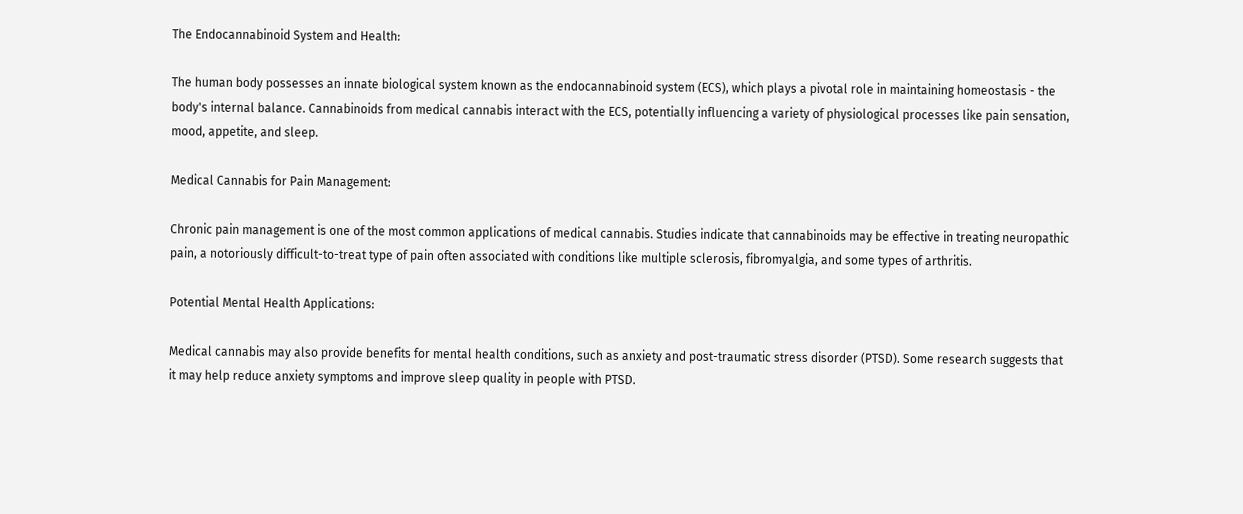The Endocannabinoid System and Health:

The human body possesses an innate biological system known as the endocannabinoid system (ECS), which plays a pivotal role in maintaining homeostasis - the body's internal balance. Cannabinoids from medical cannabis interact with the ECS, potentially influencing a variety of physiological processes like pain sensation, mood, appetite, and sleep.

Medical Cannabis for Pain Management:

Chronic pain management is one of the most common applications of medical cannabis. Studies indicate that cannabinoids may be effective in treating neuropathic pain, a notoriously difficult-to-treat type of pain often associated with conditions like multiple sclerosis, fibromyalgia, and some types of arthritis.

Potential Mental Health Applications:

Medical cannabis may also provide benefits for mental health conditions, such as anxiety and post-traumatic stress disorder (PTSD). Some research suggests that it may help reduce anxiety symptoms and improve sleep quality in people with PTSD.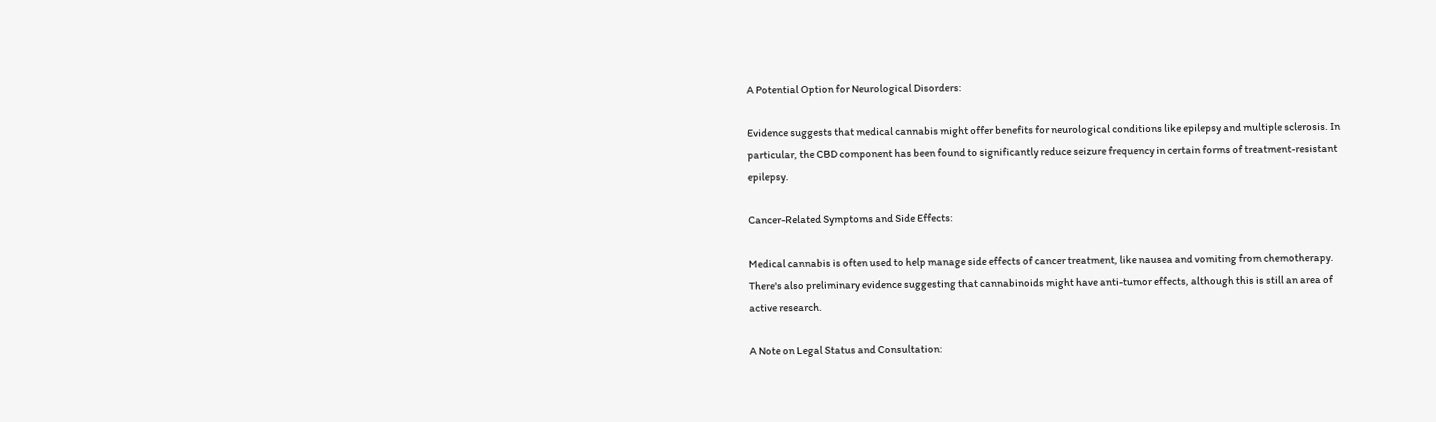A Potential Option for Neurological Disorders:

Evidence suggests that medical cannabis might offer benefits for neurological conditions like epilepsy and multiple sclerosis. In particular, the CBD component has been found to significantly reduce seizure frequency in certain forms of treatment-resistant epilepsy.

Cancer-Related Symptoms and Side Effects:

Medical cannabis is often used to help manage side effects of cancer treatment, like nausea and vomiting from chemotherapy. There's also preliminary evidence suggesting that cannabinoids might have anti-tumor effects, although this is still an area of active research.

A Note on Legal Status and Consultation: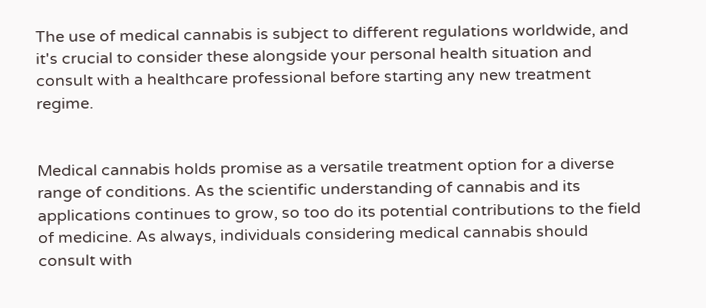The use of medical cannabis is subject to different regulations worldwide, and it's crucial to consider these alongside your personal health situation and consult with a healthcare professional before starting any new treatment regime.


Medical cannabis holds promise as a versatile treatment option for a diverse range of conditions. As the scientific understanding of cannabis and its applications continues to grow, so too do its potential contributions to the field of medicine. As always, individuals considering medical cannabis should consult with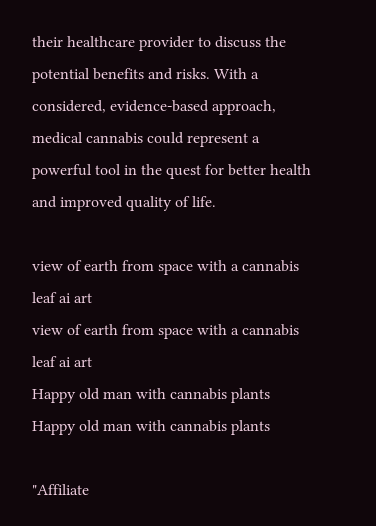their healthcare provider to discuss the potential benefits and risks. With a considered, evidence-based approach, medical cannabis could represent a powerful tool in the quest for better health and improved quality of life.

view of earth from space with a cannabis leaf ai art
view of earth from space with a cannabis leaf ai art
Happy old man with cannabis plants
Happy old man with cannabis plants

"Affiliate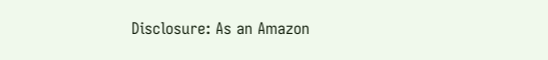Disclosure: As an Amazon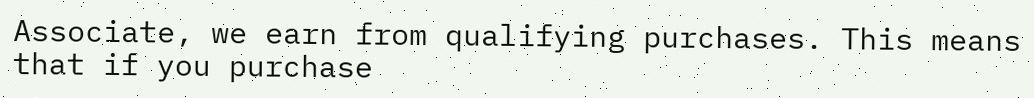Associate, we earn from qualifying purchases. This means that if you purchase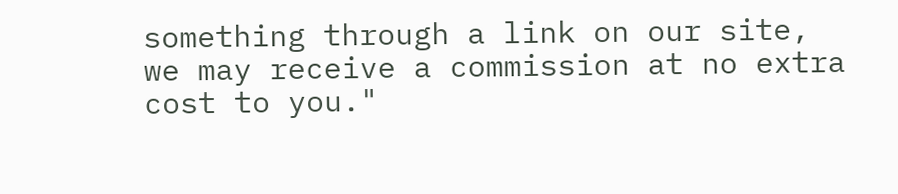something through a link on our site, we may receive a commission at no extra cost to you."